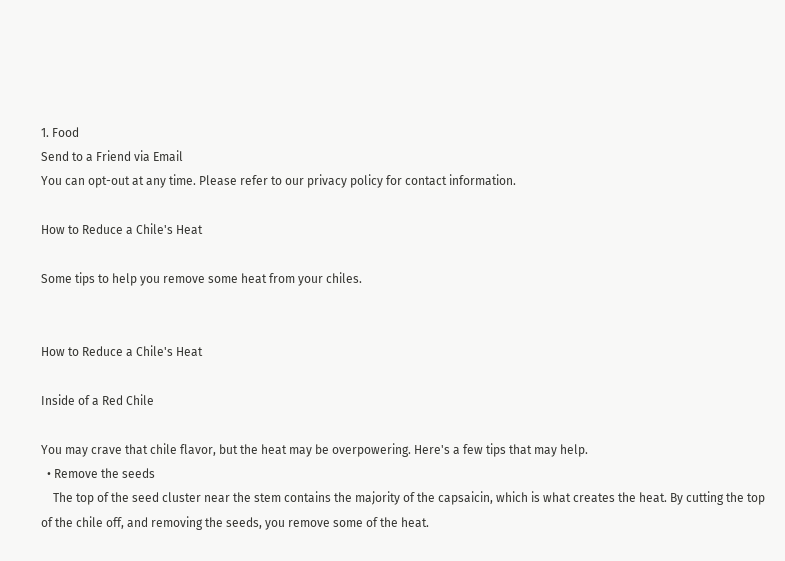1. Food
Send to a Friend via Email
You can opt-out at any time. Please refer to our privacy policy for contact information.

How to Reduce a Chile's Heat

Some tips to help you remove some heat from your chiles.


How to Reduce a Chile's Heat

Inside of a Red Chile

You may crave that chile flavor, but the heat may be overpowering. Here's a few tips that may help.
  • Remove the seeds
    The top of the seed cluster near the stem contains the majority of the capsaicin, which is what creates the heat. By cutting the top of the chile off, and removing the seeds, you remove some of the heat.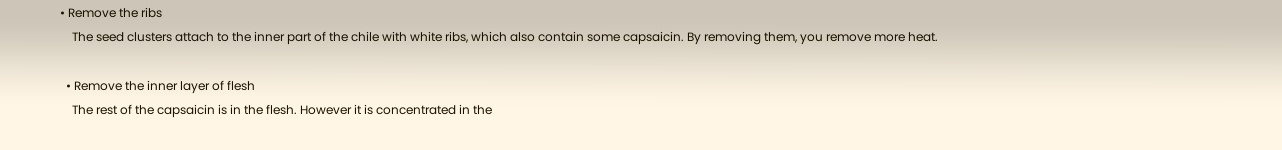• Remove the ribs
    The seed clusters attach to the inner part of the chile with white ribs, which also contain some capsaicin. By removing them, you remove more heat.

  • Remove the inner layer of flesh
    The rest of the capsaicin is in the flesh. However it is concentrated in the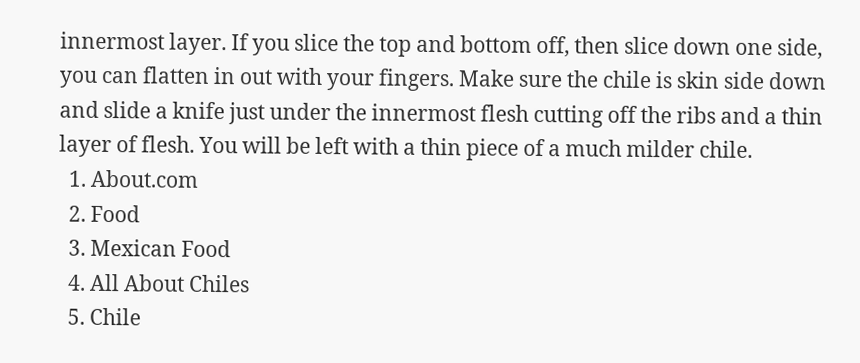innermost layer. If you slice the top and bottom off, then slice down one side, you can flatten in out with your fingers. Make sure the chile is skin side down and slide a knife just under the innermost flesh cutting off the ribs and a thin layer of flesh. You will be left with a thin piece of a much milder chile.
  1. About.com
  2. Food
  3. Mexican Food
  4. All About Chiles
  5. Chile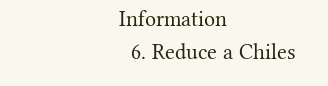Information
  6. Reduce a Chiles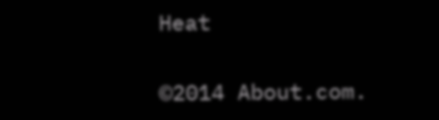Heat

©2014 About.com.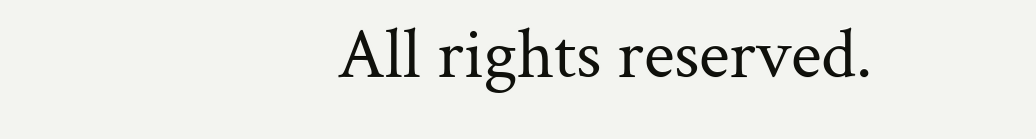All rights reserved.